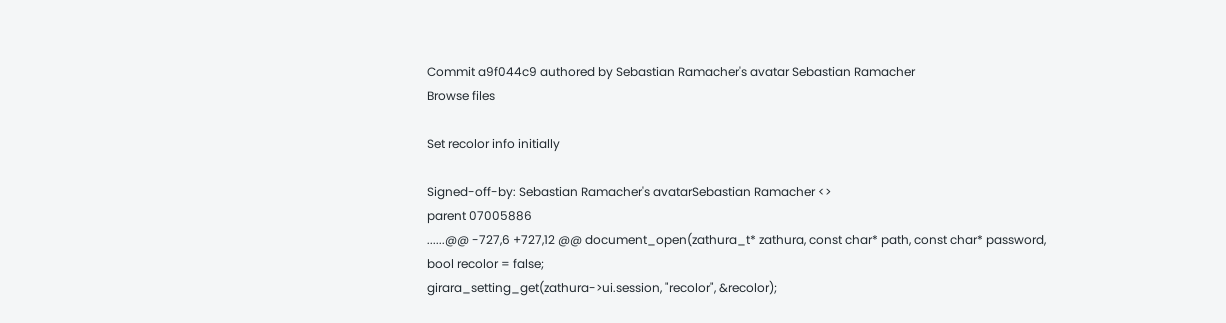Commit a9f044c9 authored by Sebastian Ramacher's avatar Sebastian Ramacher
Browse files

Set recolor info initially

Signed-off-by: Sebastian Ramacher's avatarSebastian Ramacher <>
parent 07005886
......@@ -727,6 +727,12 @@ document_open(zathura_t* zathura, const char* path, const char* password,
bool recolor = false;
girara_setting_get(zathura->ui.session, "recolor", &recolor);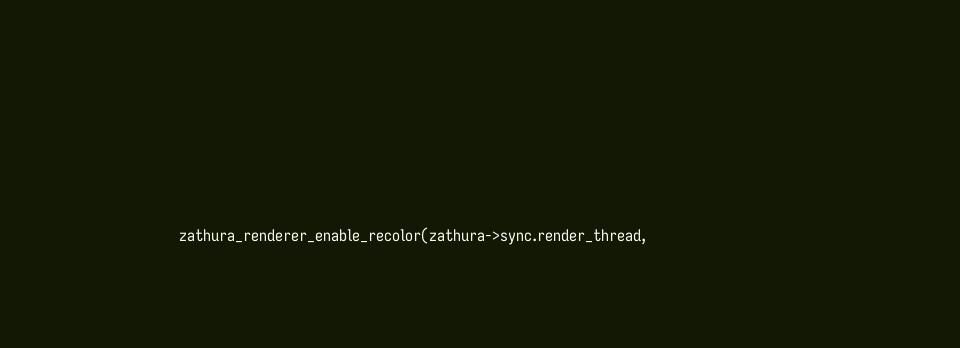zathura_renderer_enable_recolor(zathura->sync.render_thread,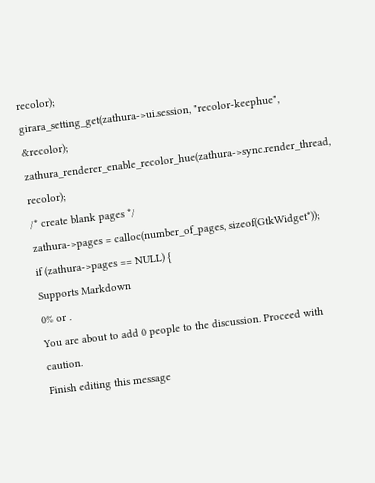recolor);
girara_setting_get(zathura->ui.session, "recolor-keephue", &recolor);
zathura_renderer_enable_recolor_hue(zathura->sync.render_thread, recolor);
/* create blank pages */
zathura->pages = calloc(number_of_pages, sizeof(GtkWidget*));
if (zathura->pages == NULL) {
Supports Markdown
0% or .
You are about to add 0 people to the discussion. Proceed with caution.
Finish editing this message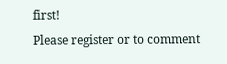first!
Please register or to comment